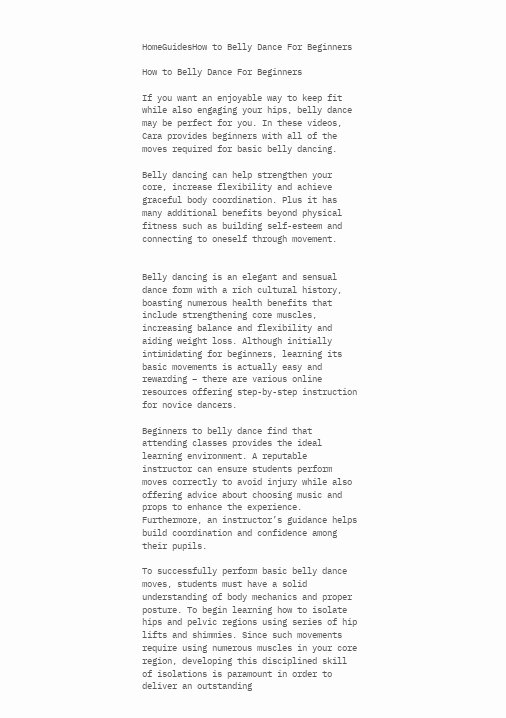HomeGuidesHow to Belly Dance For Beginners

How to Belly Dance For Beginners

If you want an enjoyable way to keep fit while also engaging your hips, belly dance may be perfect for you. In these videos, Cara provides beginners with all of the moves required for basic belly dancing.

Belly dancing can help strengthen your core, increase flexibility and achieve graceful body coordination. Plus it has many additional benefits beyond physical fitness such as building self-esteem and connecting to oneself through movement.


Belly dancing is an elegant and sensual dance form with a rich cultural history, boasting numerous health benefits that include strengthening core muscles, increasing balance and flexibility and aiding weight loss. Although initially intimidating for beginners, learning its basic movements is actually easy and rewarding – there are various online resources offering step-by-step instruction for novice dancers.

Beginners to belly dance find that attending classes provides the ideal learning environment. A reputable instructor can ensure students perform moves correctly to avoid injury while also offering advice about choosing music and props to enhance the experience. Furthermore, an instructor’s guidance helps build coordination and confidence among their pupils.

To successfully perform basic belly dance moves, students must have a solid understanding of body mechanics and proper posture. To begin learning how to isolate hips and pelvic regions using series of hip lifts and shimmies. Since such movements require using numerous muscles in your core region, developing this disciplined skill of isolations is paramount in order to deliver an outstanding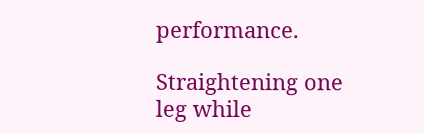performance.

Straightening one leg while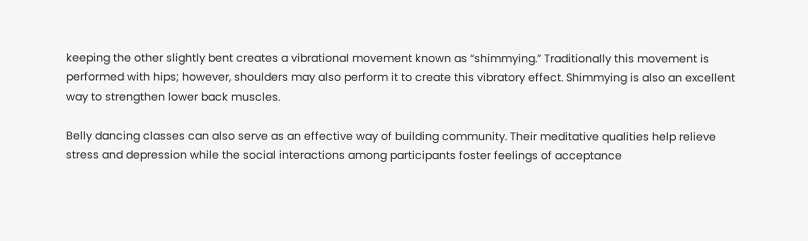keeping the other slightly bent creates a vibrational movement known as “shimmying.” Traditionally this movement is performed with hips; however, shoulders may also perform it to create this vibratory effect. Shimmying is also an excellent way to strengthen lower back muscles.

Belly dancing classes can also serve as an effective way of building community. Their meditative qualities help relieve stress and depression while the social interactions among participants foster feelings of acceptance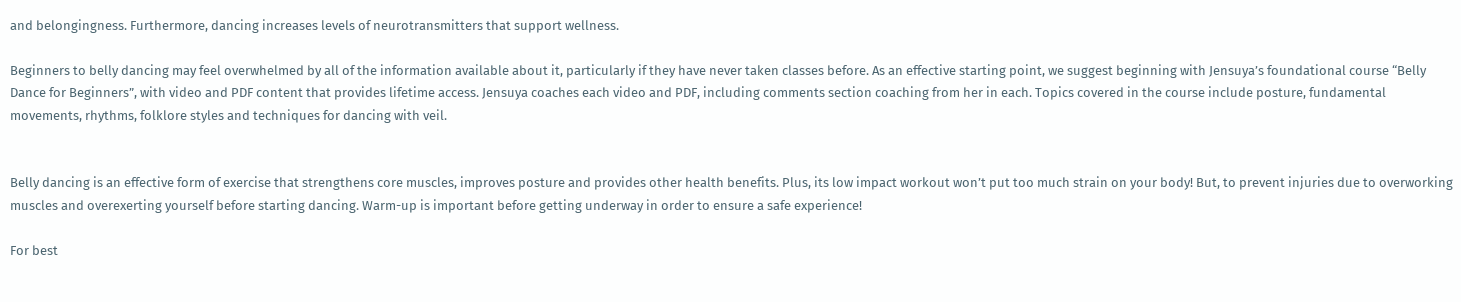and belongingness. Furthermore, dancing increases levels of neurotransmitters that support wellness.

Beginners to belly dancing may feel overwhelmed by all of the information available about it, particularly if they have never taken classes before. As an effective starting point, we suggest beginning with Jensuya’s foundational course “Belly Dance for Beginners”, with video and PDF content that provides lifetime access. Jensuya coaches each video and PDF, including comments section coaching from her in each. Topics covered in the course include posture, fundamental movements, rhythms, folklore styles and techniques for dancing with veil.


Belly dancing is an effective form of exercise that strengthens core muscles, improves posture and provides other health benefits. Plus, its low impact workout won’t put too much strain on your body! But, to prevent injuries due to overworking muscles and overexerting yourself before starting dancing. Warm-up is important before getting underway in order to ensure a safe experience!

For best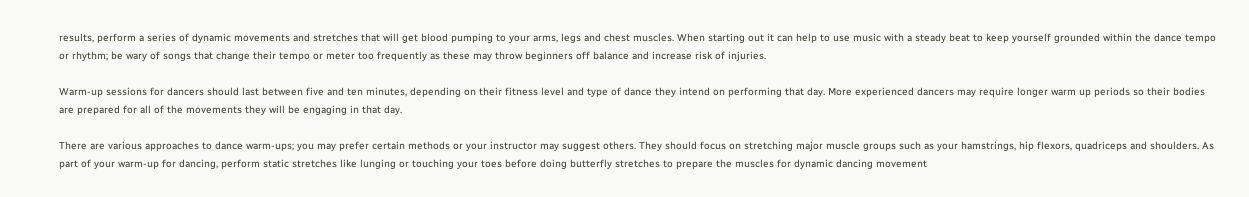results, perform a series of dynamic movements and stretches that will get blood pumping to your arms, legs and chest muscles. When starting out it can help to use music with a steady beat to keep yourself grounded within the dance tempo or rhythm; be wary of songs that change their tempo or meter too frequently as these may throw beginners off balance and increase risk of injuries.

Warm-up sessions for dancers should last between five and ten minutes, depending on their fitness level and type of dance they intend on performing that day. More experienced dancers may require longer warm up periods so their bodies are prepared for all of the movements they will be engaging in that day.

There are various approaches to dance warm-ups; you may prefer certain methods or your instructor may suggest others. They should focus on stretching major muscle groups such as your hamstrings, hip flexors, quadriceps and shoulders. As part of your warm-up for dancing, perform static stretches like lunging or touching your toes before doing butterfly stretches to prepare the muscles for dynamic dancing movement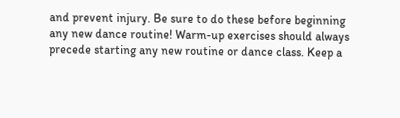and prevent injury. Be sure to do these before beginning any new dance routine! Warm-up exercises should always precede starting any new routine or dance class. Keep a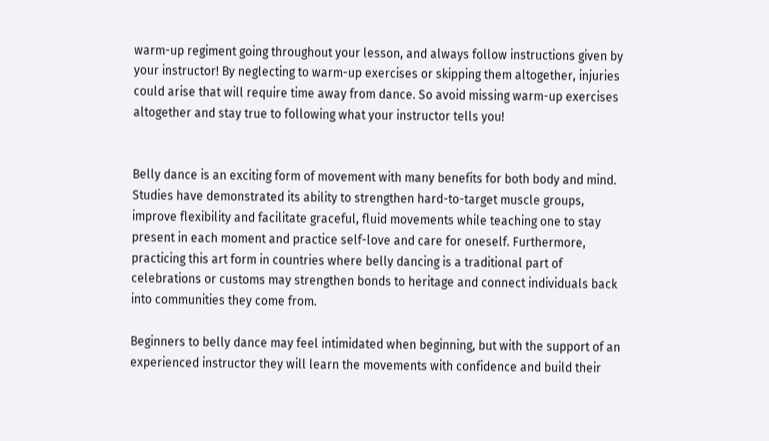warm-up regiment going throughout your lesson, and always follow instructions given by your instructor! By neglecting to warm-up exercises or skipping them altogether, injuries could arise that will require time away from dance. So avoid missing warm-up exercises altogether and stay true to following what your instructor tells you!


Belly dance is an exciting form of movement with many benefits for both body and mind. Studies have demonstrated its ability to strengthen hard-to-target muscle groups, improve flexibility and facilitate graceful, fluid movements while teaching one to stay present in each moment and practice self-love and care for oneself. Furthermore, practicing this art form in countries where belly dancing is a traditional part of celebrations or customs may strengthen bonds to heritage and connect individuals back into communities they come from.

Beginners to belly dance may feel intimidated when beginning, but with the support of an experienced instructor they will learn the movements with confidence and build their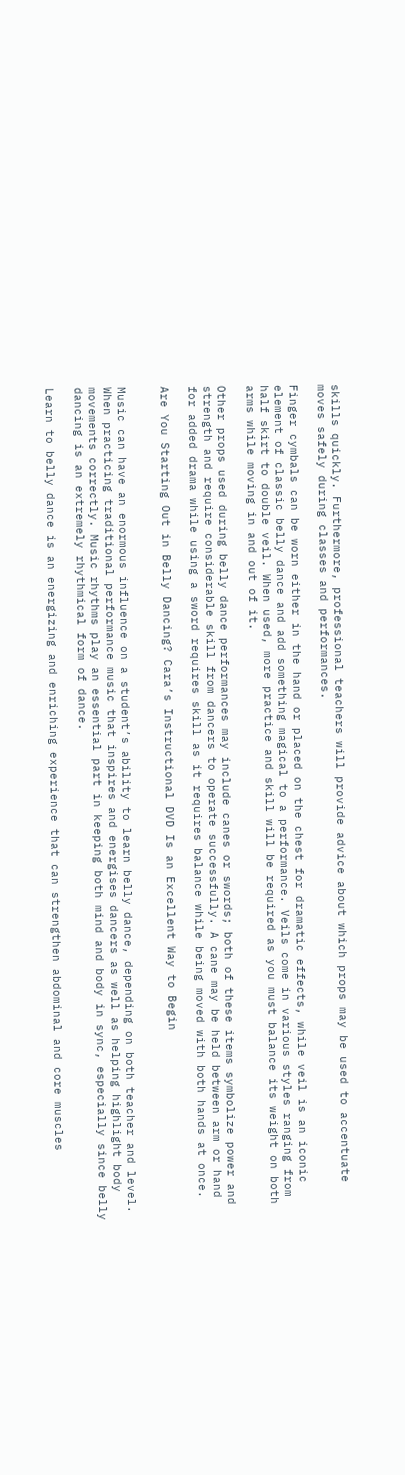skills quickly. Furthermore, professional teachers will provide advice about which props may be used to accentuate moves safely during classes and performances.

Finger cymbals can be worn either in the hand or placed on the chest for dramatic effects, while veil is an iconic element of classic belly dance and add something magical to a performance. Veils come in various styles ranging from half skirt to double veil. When used, more practice and skill will be required as you must balance its weight on both arms while moving in and out of it.

Other props used during belly dance performances may include canes or swords; both of these items symbolize power and strength and require considerable skill from dancers to operate successfully. A cane may be held between arm or hand for added drama while using a sword requires skill as it requires balance while being moved with both hands at once.

Are You Starting Out in Belly Dancing? Cara’s Instructional DVD Is an Excellent Way to Begin


Music can have an enormous influence on a student’s ability to learn belly dance, depending on both teacher and level. When practicing traditional performance music that inspires and energises dancers as well as helping highlight body movements correctly. Music rhythms play an essential part in keeping both mind and body in sync, especially since belly dancing is an extremely rhythmical form of dance.

Learn to belly dance is an energizing and enriching experience that can strengthen abdominal and core muscles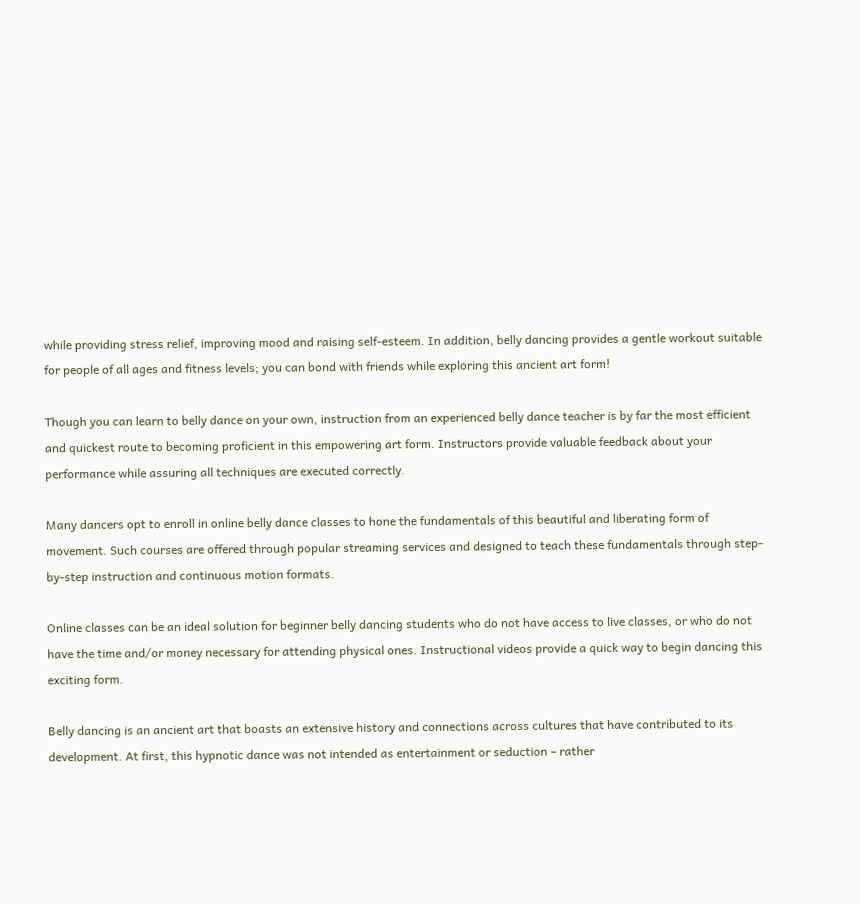while providing stress relief, improving mood and raising self-esteem. In addition, belly dancing provides a gentle workout suitable for people of all ages and fitness levels; you can bond with friends while exploring this ancient art form!

Though you can learn to belly dance on your own, instruction from an experienced belly dance teacher is by far the most efficient and quickest route to becoming proficient in this empowering art form. Instructors provide valuable feedback about your performance while assuring all techniques are executed correctly.

Many dancers opt to enroll in online belly dance classes to hone the fundamentals of this beautiful and liberating form of movement. Such courses are offered through popular streaming services and designed to teach these fundamentals through step-by-step instruction and continuous motion formats.

Online classes can be an ideal solution for beginner belly dancing students who do not have access to live classes, or who do not have the time and/or money necessary for attending physical ones. Instructional videos provide a quick way to begin dancing this exciting form.

Belly dancing is an ancient art that boasts an extensive history and connections across cultures that have contributed to its development. At first, this hypnotic dance was not intended as entertainment or seduction – rather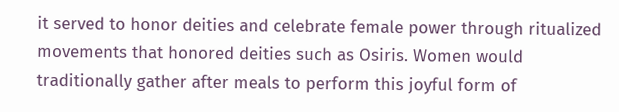it served to honor deities and celebrate female power through ritualized movements that honored deities such as Osiris. Women would traditionally gather after meals to perform this joyful form of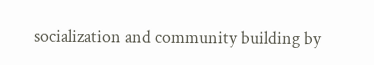socialization and community building by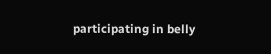participating in belly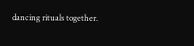dancing rituals together.